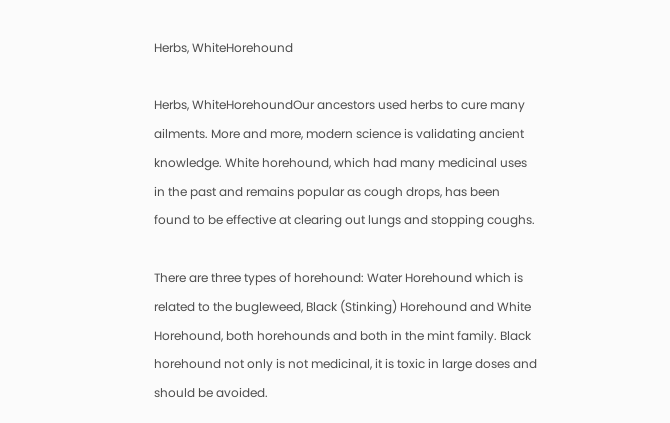Herbs, WhiteHorehound

Herbs, WhiteHorehoundOur ancestors used herbs to cure many ailments. More and more, modern science is validating ancient knowledge. White horehound, which had many medicinal uses in the past and remains popular as cough drops, has been found to be effective at clearing out lungs and stopping coughs.

There are three types of horehound: Water Horehound which is related to the bugleweed, Black (Stinking) Horehound and White Horehound, both horehounds and both in the mint family. Black horehound not only is not medicinal, it is toxic in large doses and should be avoided.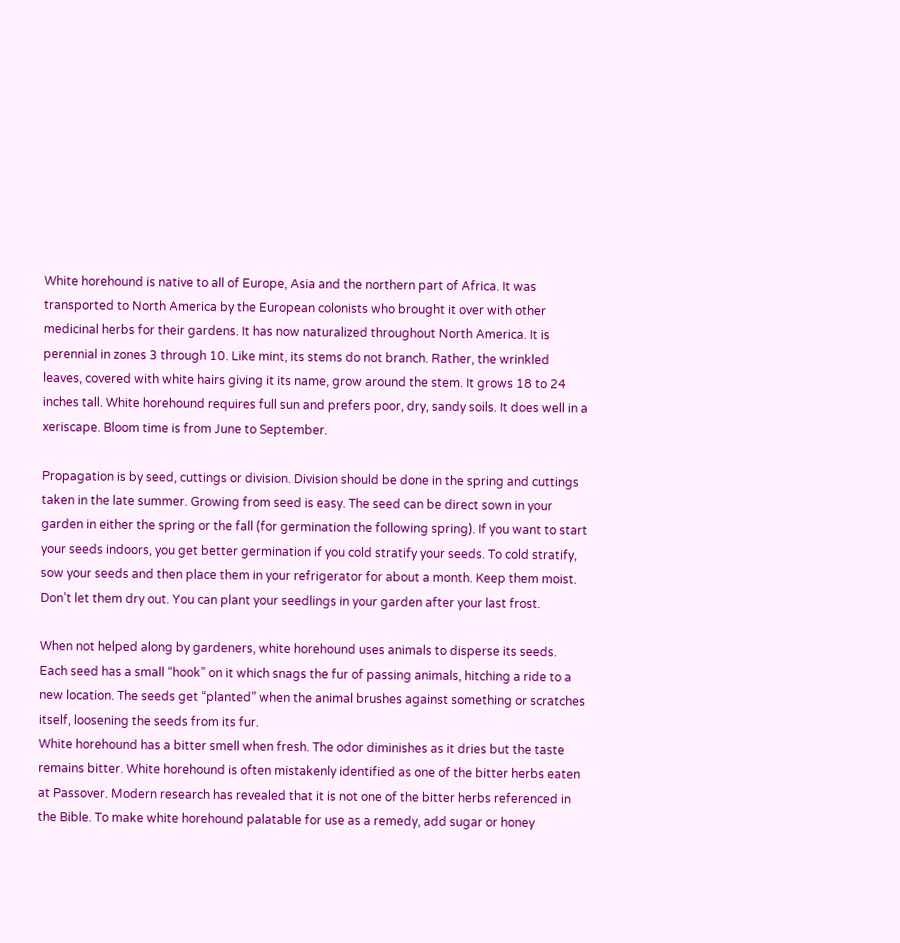White horehound is native to all of Europe, Asia and the northern part of Africa. It was transported to North America by the European colonists who brought it over with other medicinal herbs for their gardens. It has now naturalized throughout North America. It is perennial in zones 3 through 10. Like mint, its stems do not branch. Rather, the wrinkled leaves, covered with white hairs giving it its name, grow around the stem. It grows 18 to 24 inches tall. White horehound requires full sun and prefers poor, dry, sandy soils. It does well in a xeriscape. Bloom time is from June to September.

Propagation is by seed, cuttings or division. Division should be done in the spring and cuttings taken in the late summer. Growing from seed is easy. The seed can be direct sown in your garden in either the spring or the fall (for germination the following spring). If you want to start your seeds indoors, you get better germination if you cold stratify your seeds. To cold stratify, sow your seeds and then place them in your refrigerator for about a month. Keep them moist. Don’t let them dry out. You can plant your seedlings in your garden after your last frost.

When not helped along by gardeners, white horehound uses animals to disperse its seeds. Each seed has a small “hook” on it which snags the fur of passing animals, hitching a ride to a new location. The seeds get “planted” when the animal brushes against something or scratches itself, loosening the seeds from its fur.
White horehound has a bitter smell when fresh. The odor diminishes as it dries but the taste remains bitter. White horehound is often mistakenly identified as one of the bitter herbs eaten at Passover. Modern research has revealed that it is not one of the bitter herbs referenced in the Bible. To make white horehound palatable for use as a remedy, add sugar or honey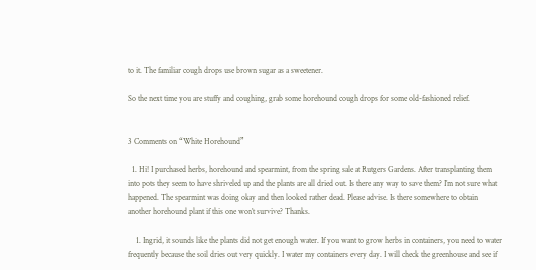to it. The familiar cough drops use brown sugar as a sweetener.

So the next time you are stuffy and coughing, grab some horehound cough drops for some old-fashioned relief.


3 Comments on “White Horehound”

  1. Hi! I purchased herbs, horehound and spearmint, from the spring sale at Rutgers Gardens. After transplanting them into pots they seem to have shriveled up and the plants are all dried out. Is there any way to save them? I’m not sure what happened. The spearmint was doing okay and then looked rather dead. Please advise. Is there somewhere to obtain another horehound plant if this one won’t survive? Thanks.

    1. Ingrid, it sounds like the plants did not get enough water. If you want to grow herbs in containers, you need to water frequently because the soil dries out very quickly. I water my containers every day. I will check the greenhouse and see if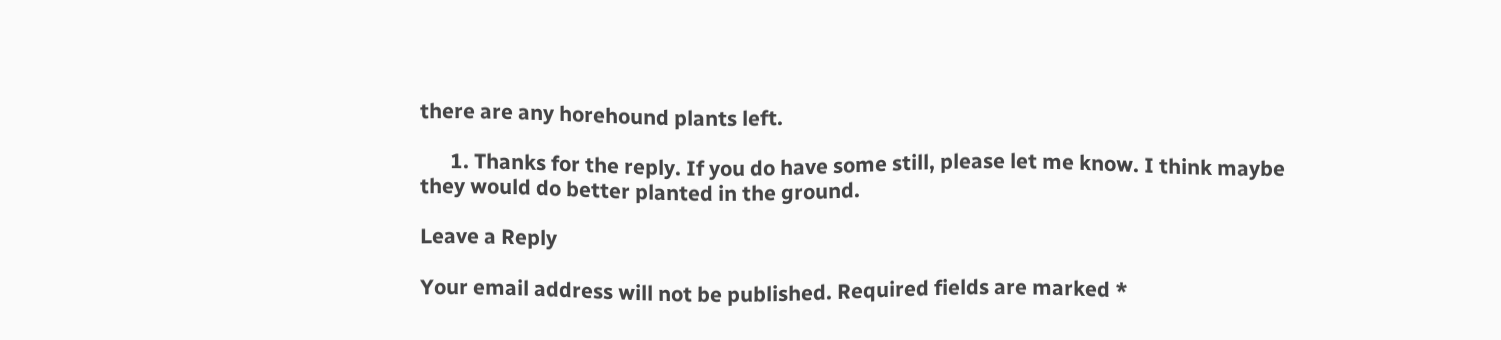there are any horehound plants left.

      1. Thanks for the reply. If you do have some still, please let me know. I think maybe they would do better planted in the ground.

Leave a Reply

Your email address will not be published. Required fields are marked *